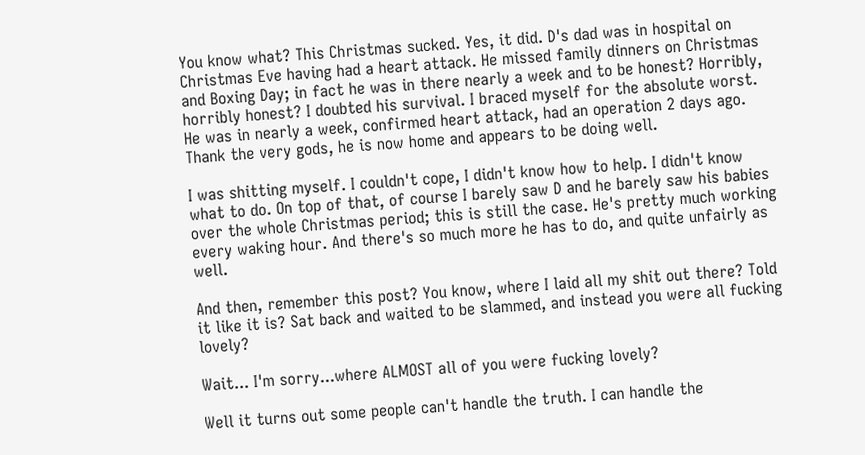You know what? This Christmas sucked. Yes, it did. D's dad was in hospital on Christmas Eve having had a heart attack. He missed family dinners on Christmas and Boxing Day; in fact he was in there nearly a week and to be honest? Horribly, horribly honest? I doubted his survival. I braced myself for the absolute worst. He was in nearly a week, confirmed heart attack, had an operation 2 days ago. Thank the very gods, he is now home and appears to be doing well.

I was shitting myself. I couldn't cope, I didn't know how to help. I didn't know what to do. On top of that, of course I barely saw D and he barely saw his babies over the whole Christmas period; this is still the case. He's pretty much working every waking hour. And there's so much more he has to do, and quite unfairly as well.

And then, remember this post? You know, where I laid all my shit out there? Told it like it is? Sat back and waited to be slammed, and instead you were all fucking lovely?

Wait... I'm sorry...where ALMOST all of you were fucking lovely?

Well it turns out some people can't handle the truth. I can handle the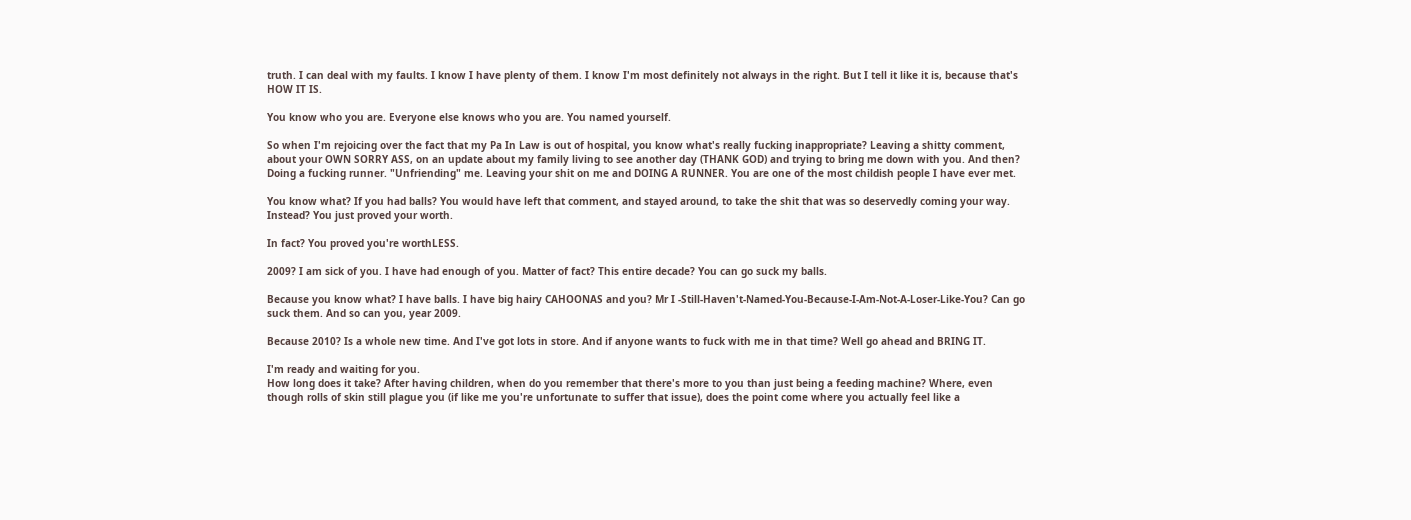truth. I can deal with my faults. I know I have plenty of them. I know I'm most definitely not always in the right. But I tell it like it is, because that's HOW IT IS.

You know who you are. Everyone else knows who you are. You named yourself.

So when I'm rejoicing over the fact that my Pa In Law is out of hospital, you know what's really fucking inappropriate? Leaving a shitty comment, about your OWN SORRY ASS, on an update about my family living to see another day (THANK GOD) and trying to bring me down with you. And then? Doing a fucking runner. "Unfriending" me. Leaving your shit on me and DOING A RUNNER. You are one of the most childish people I have ever met.

You know what? If you had balls? You would have left that comment, and stayed around, to take the shit that was so deservedly coming your way. Instead? You just proved your worth.

In fact? You proved you're worthLESS.

2009? I am sick of you. I have had enough of you. Matter of fact? This entire decade? You can go suck my balls.

Because you know what? I have balls. I have big hairy CAHOONAS and you? Mr I -Still-Haven't-Named-You-Because-I-Am-Not-A-Loser-Like-You? Can go suck them. And so can you, year 2009.

Because 2010? Is a whole new time. And I've got lots in store. And if anyone wants to fuck with me in that time? Well go ahead and BRING IT.

I'm ready and waiting for you.
How long does it take? After having children, when do you remember that there's more to you than just being a feeding machine? Where, even though rolls of skin still plague you (if like me you're unfortunate to suffer that issue), does the point come where you actually feel like a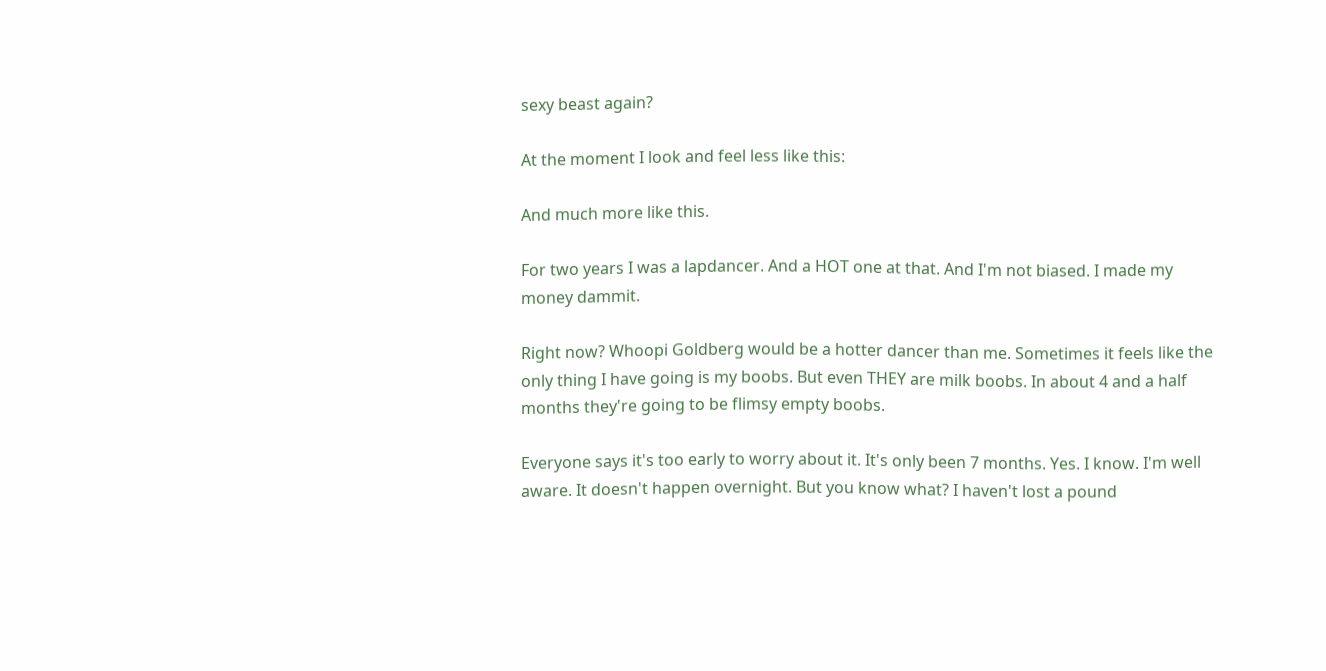sexy beast again?

At the moment I look and feel less like this:

And much more like this.

For two years I was a lapdancer. And a HOT one at that. And I'm not biased. I made my money dammit.

Right now? Whoopi Goldberg would be a hotter dancer than me. Sometimes it feels like the only thing I have going is my boobs. But even THEY are milk boobs. In about 4 and a half months they're going to be flimsy empty boobs.

Everyone says it's too early to worry about it. It's only been 7 months. Yes. I know. I'm well aware. It doesn't happen overnight. But you know what? I haven't lost a pound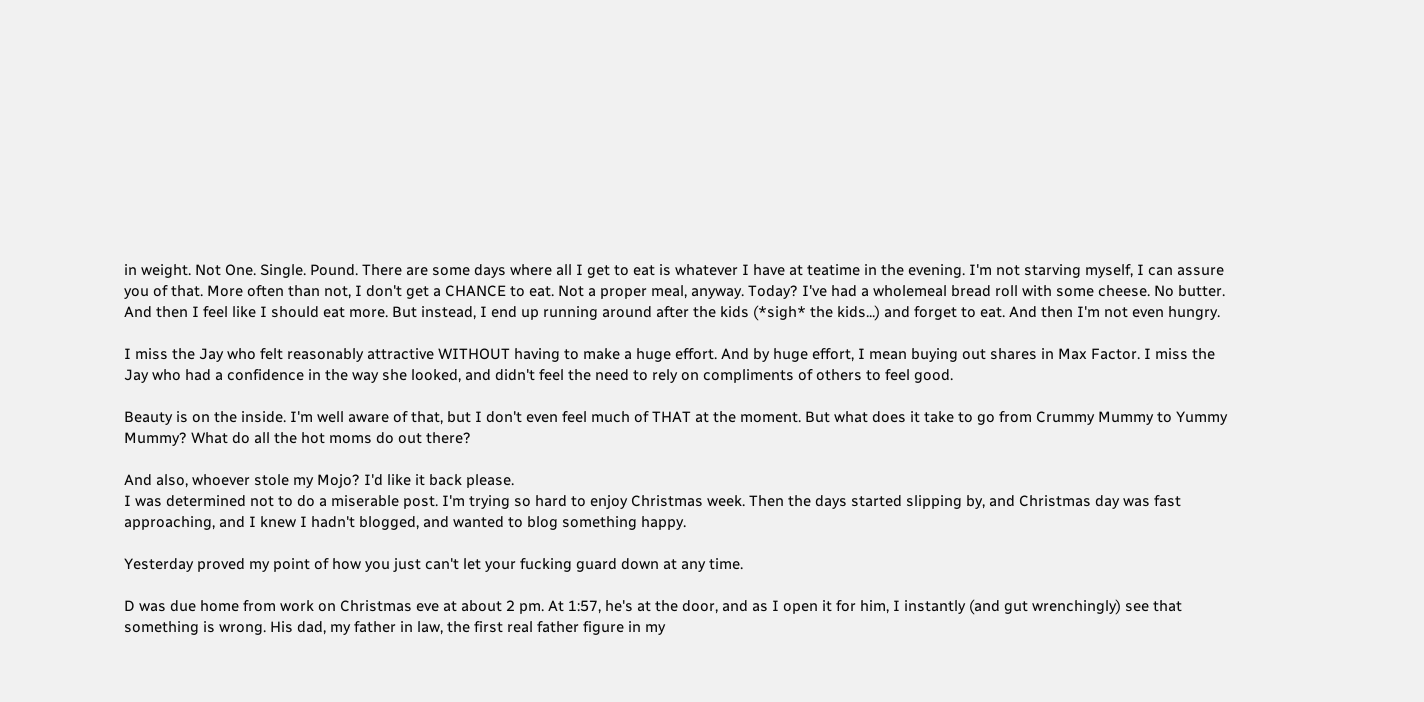in weight. Not One. Single. Pound. There are some days where all I get to eat is whatever I have at teatime in the evening. I'm not starving myself, I can assure you of that. More often than not, I don't get a CHANCE to eat. Not a proper meal, anyway. Today? I've had a wholemeal bread roll with some cheese. No butter. And then I feel like I should eat more. But instead, I end up running around after the kids (*sigh* the kids...) and forget to eat. And then I'm not even hungry.

I miss the Jay who felt reasonably attractive WITHOUT having to make a huge effort. And by huge effort, I mean buying out shares in Max Factor. I miss the Jay who had a confidence in the way she looked, and didn't feel the need to rely on compliments of others to feel good.

Beauty is on the inside. I'm well aware of that, but I don't even feel much of THAT at the moment. But what does it take to go from Crummy Mummy to Yummy Mummy? What do all the hot moms do out there?

And also, whoever stole my Mojo? I'd like it back please.
I was determined not to do a miserable post. I'm trying so hard to enjoy Christmas week. Then the days started slipping by, and Christmas day was fast approaching, and I knew I hadn't blogged, and wanted to blog something happy.

Yesterday proved my point of how you just can't let your fucking guard down at any time.

D was due home from work on Christmas eve at about 2 pm. At 1:57, he's at the door, and as I open it for him, I instantly (and gut wrenchingly) see that something is wrong. His dad, my father in law, the first real father figure in my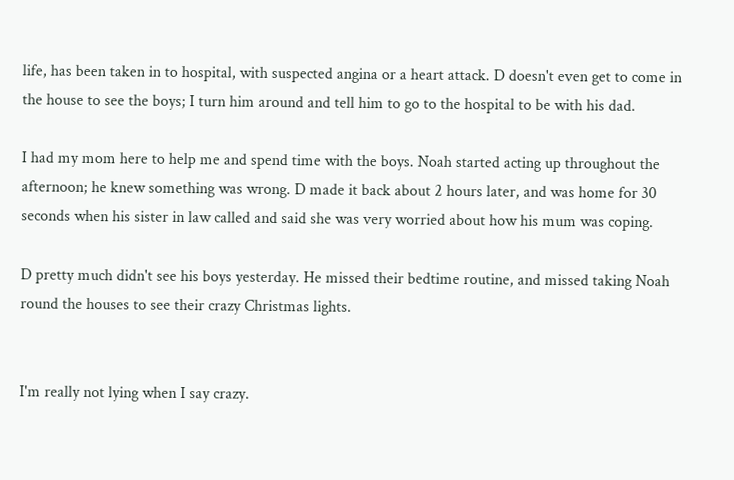life, has been taken in to hospital, with suspected angina or a heart attack. D doesn't even get to come in the house to see the boys; I turn him around and tell him to go to the hospital to be with his dad.

I had my mom here to help me and spend time with the boys. Noah started acting up throughout the afternoon; he knew something was wrong. D made it back about 2 hours later, and was home for 30 seconds when his sister in law called and said she was very worried about how his mum was coping.

D pretty much didn't see his boys yesterday. He missed their bedtime routine, and missed taking Noah round the houses to see their crazy Christmas lights.


I'm really not lying when I say crazy.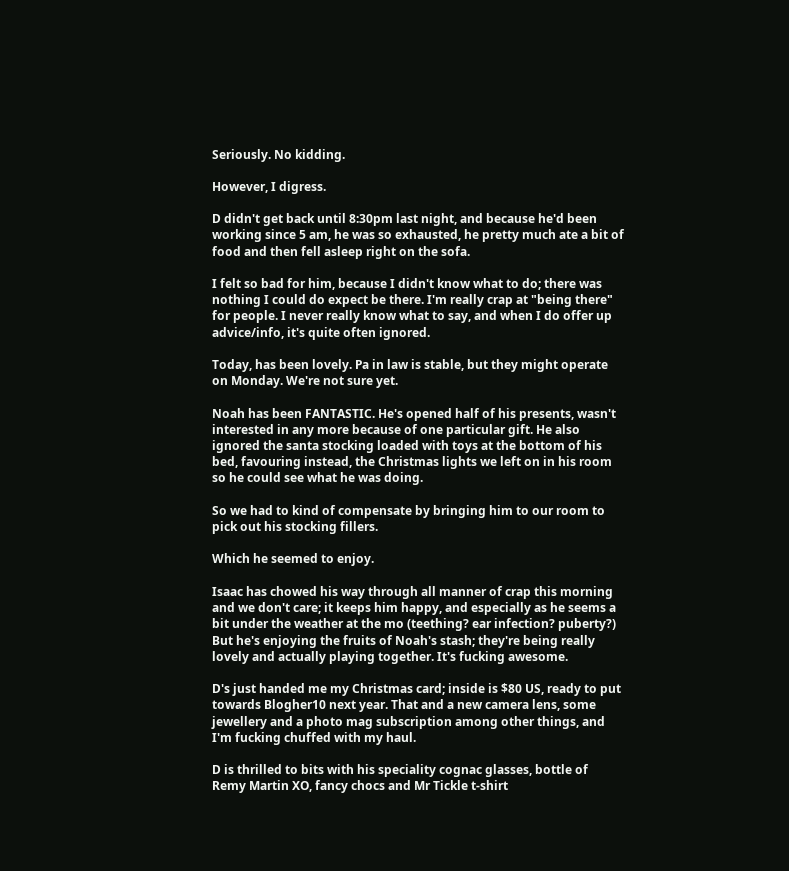Seriously. No kidding.

However, I digress.

D didn't get back until 8:30pm last night, and because he'd been working since 5 am, he was so exhausted, he pretty much ate a bit of food and then fell asleep right on the sofa.

I felt so bad for him, because I didn't know what to do; there was nothing I could do expect be there. I'm really crap at "being there" for people. I never really know what to say, and when I do offer up advice/info, it's quite often ignored.

Today, has been lovely. Pa in law is stable, but they might operate on Monday. We're not sure yet.

Noah has been FANTASTIC. He's opened half of his presents, wasn't interested in any more because of one particular gift. He also ignored the santa stocking loaded with toys at the bottom of his bed, favouring instead, the Christmas lights we left on in his room so he could see what he was doing.

So we had to kind of compensate by bringing him to our room to pick out his stocking fillers.

Which he seemed to enjoy.

Isaac has chowed his way through all manner of crap this morning and we don't care; it keeps him happy, and especially as he seems a bit under the weather at the mo (teething? ear infection? puberty?) But he's enjoying the fruits of Noah's stash; they're being really lovely and actually playing together. It's fucking awesome.

D's just handed me my Christmas card; inside is $80 US, ready to put towards Blogher10 next year. That and a new camera lens, some jewellery and a photo mag subscription among other things, and I'm fucking chuffed with my haul.

D is thrilled to bits with his speciality cognac glasses, bottle of Remy Martin XO, fancy chocs and Mr Tickle t-shirt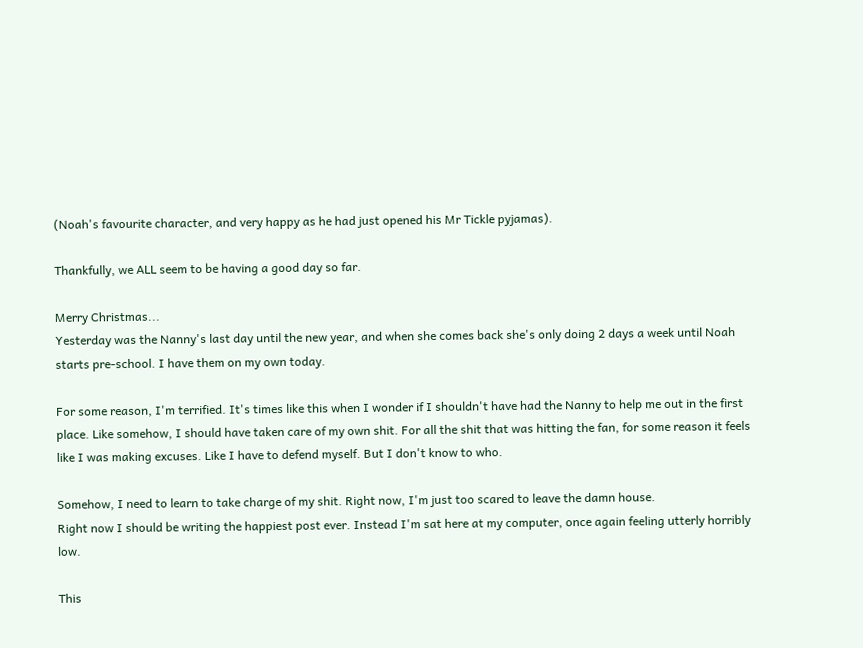(Noah's favourite character, and very happy as he had just opened his Mr Tickle pyjamas).

Thankfully, we ALL seem to be having a good day so far.

Merry Christmas...
Yesterday was the Nanny's last day until the new year, and when she comes back she's only doing 2 days a week until Noah starts pre-school. I have them on my own today.

For some reason, I'm terrified. It's times like this when I wonder if I shouldn't have had the Nanny to help me out in the first place. Like somehow, I should have taken care of my own shit. For all the shit that was hitting the fan, for some reason it feels like I was making excuses. Like I have to defend myself. But I don't know to who.

Somehow, I need to learn to take charge of my shit. Right now, I'm just too scared to leave the damn house.
Right now I should be writing the happiest post ever. Instead I'm sat here at my computer, once again feeling utterly horribly low.

This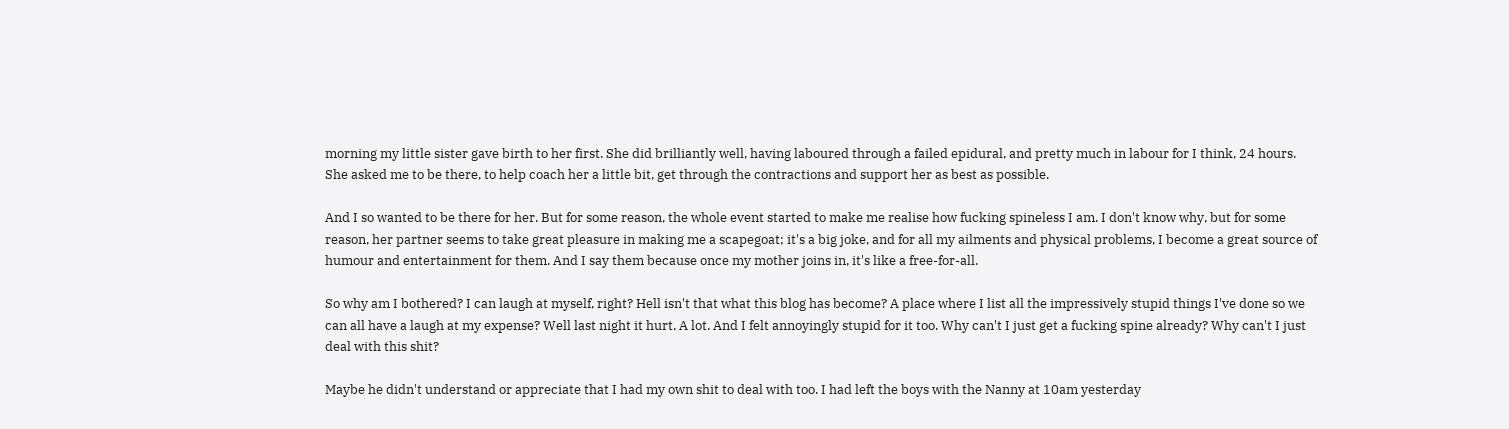morning my little sister gave birth to her first. She did brilliantly well, having laboured through a failed epidural, and pretty much in labour for I think, 24 hours. She asked me to be there, to help coach her a little bit, get through the contractions and support her as best as possible.

And I so wanted to be there for her. But for some reason, the whole event started to make me realise how fucking spineless I am. I don't know why, but for some reason, her partner seems to take great pleasure in making me a scapegoat; it's a big joke, and for all my ailments and physical problems, I become a great source of humour and entertainment for them. And I say them because once my mother joins in, it's like a free-for-all.

So why am I bothered? I can laugh at myself, right? Hell isn't that what this blog has become? A place where I list all the impressively stupid things I've done so we can all have a laugh at my expense? Well last night it hurt. A lot. And I felt annoyingly stupid for it too. Why can't I just get a fucking spine already? Why can't I just deal with this shit?

Maybe he didn't understand or appreciate that I had my own shit to deal with too. I had left the boys with the Nanny at 10am yesterday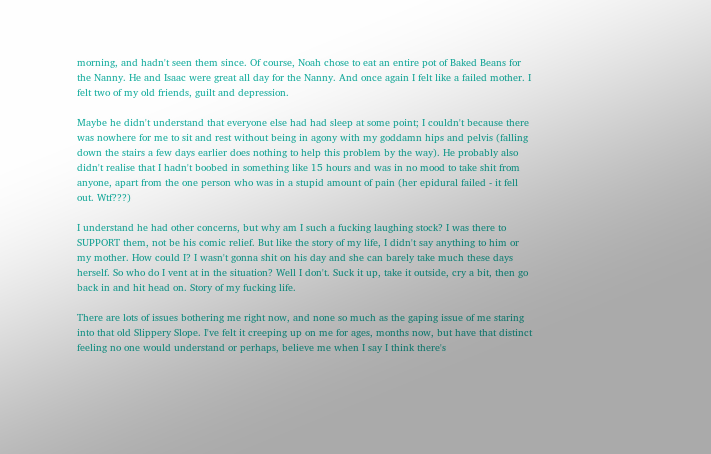morning, and hadn't seen them since. Of course, Noah chose to eat an entire pot of Baked Beans for the Nanny. He and Isaac were great all day for the Nanny. And once again I felt like a failed mother. I felt two of my old friends, guilt and depression.

Maybe he didn't understand that everyone else had had sleep at some point; I couldn't because there was nowhere for me to sit and rest without being in agony with my goddamn hips and pelvis (falling down the stairs a few days earlier does nothing to help this problem by the way). He probably also didn't realise that I hadn't boobed in something like 15 hours and was in no mood to take shit from anyone, apart from the one person who was in a stupid amount of pain (her epidural failed - it fell out. Wtf???)

I understand he had other concerns, but why am I such a fucking laughing stock? I was there to SUPPORT them, not be his comic relief. But like the story of my life, I didn't say anything to him or my mother. How could I? I wasn't gonna shit on his day and she can barely take much these days herself. So who do I vent at in the situation? Well I don't. Suck it up, take it outside, cry a bit, then go back in and hit head on. Story of my fucking life.

There are lots of issues bothering me right now, and none so much as the gaping issue of me staring into that old Slippery Slope. I've felt it creeping up on me for ages, months now, but have that distinct feeling no one would understand or perhaps, believe me when I say I think there's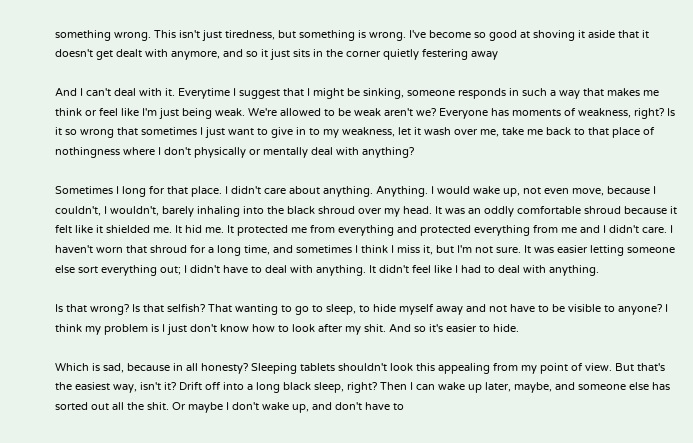something wrong. This isn't just tiredness, but something is wrong. I've become so good at shoving it aside that it doesn't get dealt with anymore, and so it just sits in the corner quietly festering away

And I can't deal with it. Everytime I suggest that I might be sinking, someone responds in such a way that makes me think or feel like I'm just being weak. We're allowed to be weak aren't we? Everyone has moments of weakness, right? Is it so wrong that sometimes I just want to give in to my weakness, let it wash over me, take me back to that place of nothingness where I don't physically or mentally deal with anything?

Sometimes I long for that place. I didn't care about anything. Anything. I would wake up, not even move, because I couldn't, I wouldn't, barely inhaling into the black shroud over my head. It was an oddly comfortable shroud because it felt like it shielded me. It hid me. It protected me from everything and protected everything from me and I didn't care. I haven't worn that shroud for a long time, and sometimes I think I miss it, but I'm not sure. It was easier letting someone else sort everything out; I didn't have to deal with anything. It didn't feel like I had to deal with anything.

Is that wrong? Is that selfish? That wanting to go to sleep, to hide myself away and not have to be visible to anyone? I think my problem is I just don't know how to look after my shit. And so it's easier to hide.

Which is sad, because in all honesty? Sleeping tablets shouldn't look this appealing from my point of view. But that's the easiest way, isn't it? Drift off into a long black sleep, right? Then I can wake up later, maybe, and someone else has sorted out all the shit. Or maybe I don't wake up, and don't have to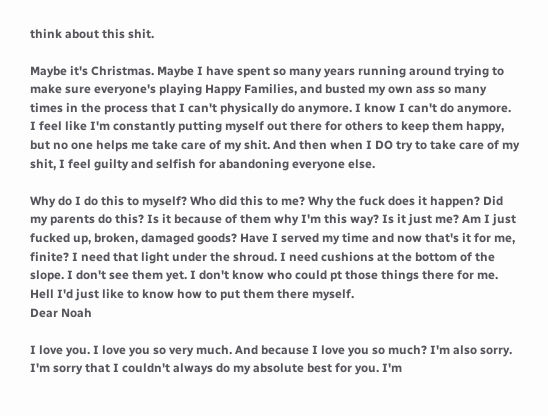think about this shit.

Maybe it's Christmas. Maybe I have spent so many years running around trying to make sure everyone's playing Happy Families, and busted my own ass so many times in the process that I can't physically do anymore. I know I can't do anymore. I feel like I'm constantly putting myself out there for others to keep them happy, but no one helps me take care of my shit. And then when I DO try to take care of my shit, I feel guilty and selfish for abandoning everyone else.

Why do I do this to myself? Who did this to me? Why the fuck does it happen? Did my parents do this? Is it because of them why I'm this way? Is it just me? Am I just fucked up, broken, damaged goods? Have I served my time and now that's it for me, finite? I need that light under the shroud. I need cushions at the bottom of the slope. I don't see them yet. I don't know who could pt those things there for me. Hell I'd just like to know how to put them there myself.
Dear Noah

I love you. I love you so very much. And because I love you so much? I'm also sorry. I'm sorry that I couldn't always do my absolute best for you. I'm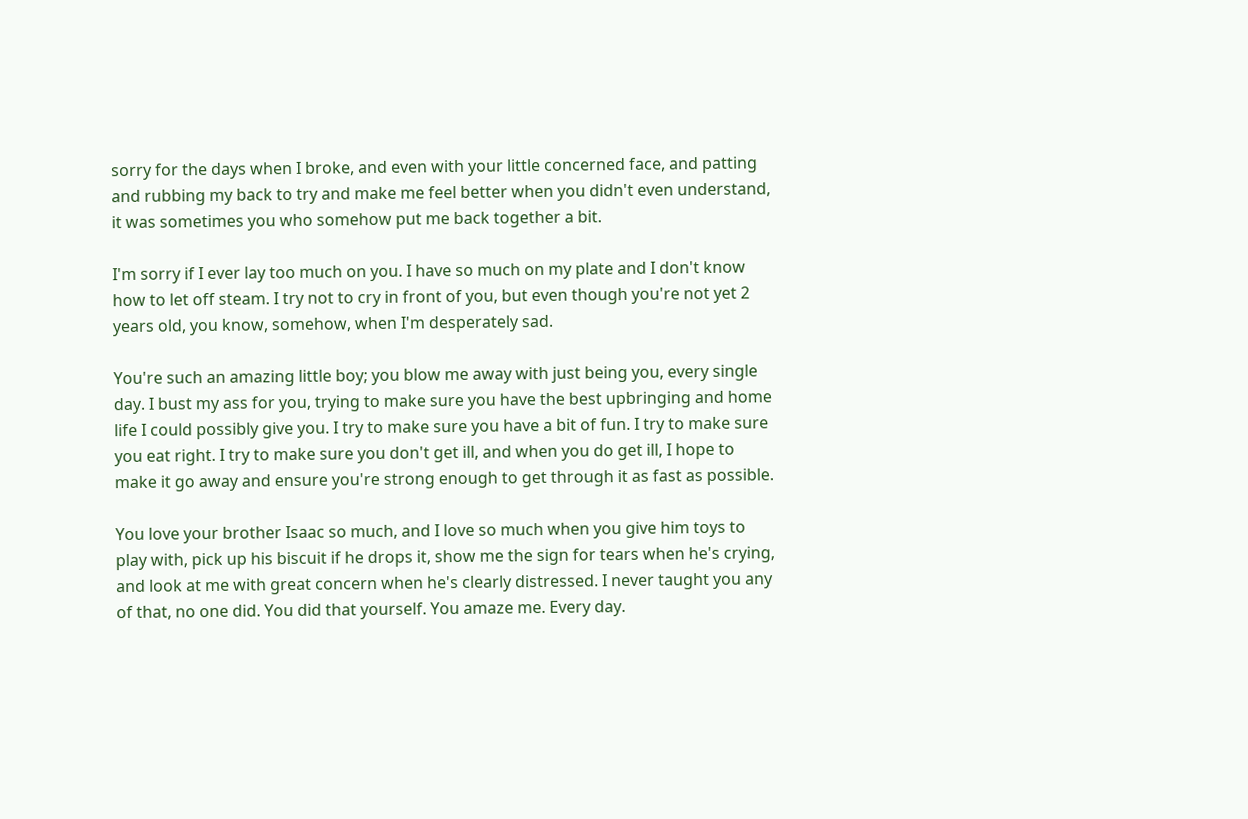sorry for the days when I broke, and even with your little concerned face, and patting and rubbing my back to try and make me feel better when you didn't even understand, it was sometimes you who somehow put me back together a bit.

I'm sorry if I ever lay too much on you. I have so much on my plate and I don't know how to let off steam. I try not to cry in front of you, but even though you're not yet 2 years old, you know, somehow, when I'm desperately sad.

You're such an amazing little boy; you blow me away with just being you, every single day. I bust my ass for you, trying to make sure you have the best upbringing and home life I could possibly give you. I try to make sure you have a bit of fun. I try to make sure you eat right. I try to make sure you don't get ill, and when you do get ill, I hope to make it go away and ensure you're strong enough to get through it as fast as possible.

You love your brother Isaac so much, and I love so much when you give him toys to play with, pick up his biscuit if he drops it, show me the sign for tears when he's crying, and look at me with great concern when he's clearly distressed. I never taught you any of that, no one did. You did that yourself. You amaze me. Every day.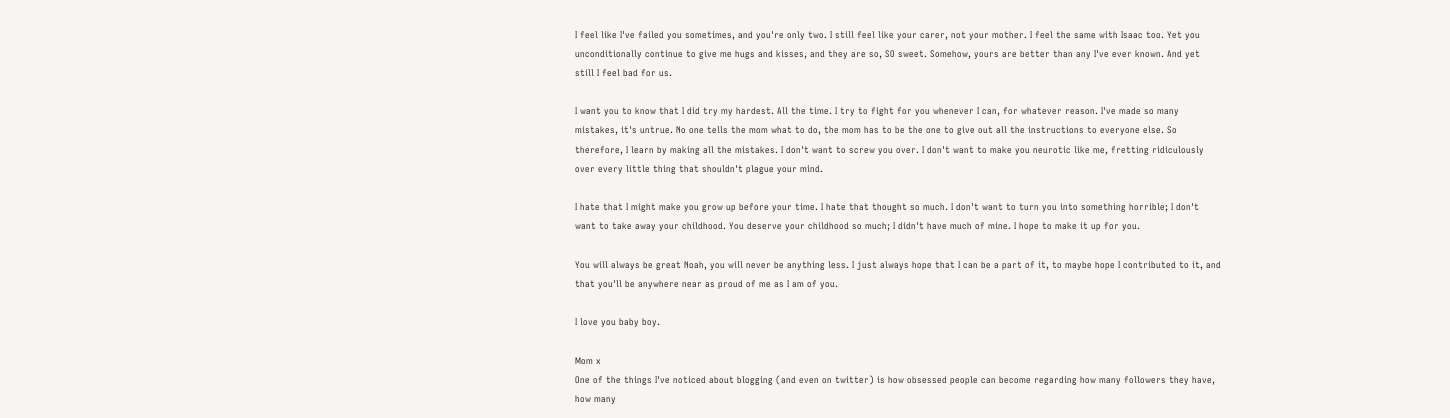I feel like I've failed you sometimes, and you're only two. I still feel like your carer, not your mother. I feel the same with Isaac too. Yet you unconditionally continue to give me hugs and kisses, and they are so, SO sweet. Somehow, yours are better than any I've ever known. And yet still I feel bad for us.

I want you to know that I did try my hardest. All the time. I try to fight for you whenever I can, for whatever reason. I've made so many mistakes, it's untrue. No one tells the mom what to do, the mom has to be the one to give out all the instructions to everyone else. So therefore, I learn by making all the mistakes. I don't want to screw you over. I don't want to make you neurotic like me, fretting ridiculously over every little thing that shouldn't plague your mind.

I hate that I might make you grow up before your time. I hate that thought so much. I don't want to turn you into something horrible; I don't want to take away your childhood. You deserve your childhood so much; I didn't have much of mine. I hope to make it up for you.

You will always be great Noah, you will never be anything less. I just always hope that I can be a part of it, to maybe hope I contributed to it, and that you'll be anywhere near as proud of me as I am of you.

I love you baby boy.

Mom x
One of the things I've noticed about blogging (and even on twitter) is how obsessed people can become regarding how many followers they have, how many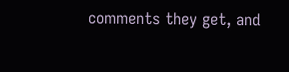comments they get, and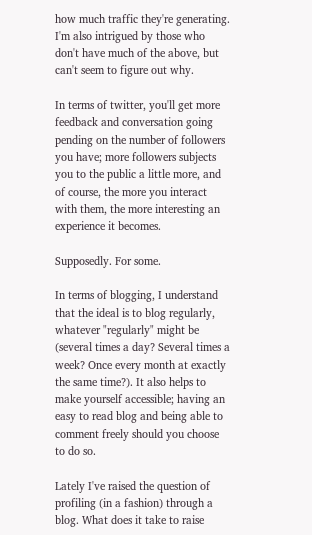how much traffic they're generating. I'm also intrigued by those who don't have much of the above, but can't seem to figure out why.

In terms of twitter, you'll get more feedback and conversation going pending on the number of followers you have; more followers subjects you to the public a little more, and of course, the more you interact with them, the more interesting an experience it becomes.

Supposedly. For some.

In terms of blogging, I understand that the ideal is to blog regularly, whatever "regularly" might be (several times a day? Several times a week? Once every month at exactly the same time?). It also helps to make yourself accessible; having an easy to read blog and being able to comment freely should you choose to do so.

Lately I've raised the question of profiling (in a fashion) through a blog. What does it take to raise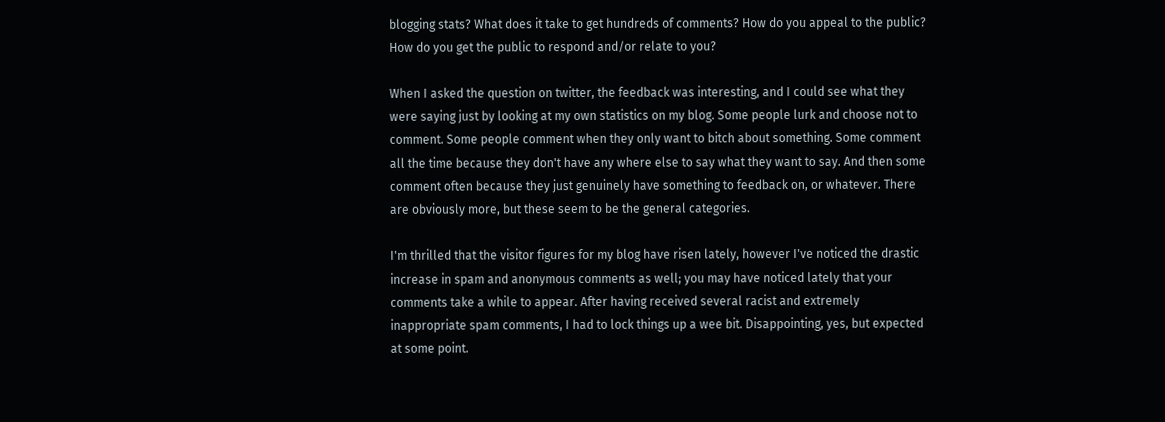blogging stats? What does it take to get hundreds of comments? How do you appeal to the public? How do you get the public to respond and/or relate to you?

When I asked the question on twitter, the feedback was interesting, and I could see what they were saying just by looking at my own statistics on my blog. Some people lurk and choose not to comment. Some people comment when they only want to bitch about something. Some comment all the time because they don't have any where else to say what they want to say. And then some comment often because they just genuinely have something to feedback on, or whatever. There are obviously more, but these seem to be the general categories.

I'm thrilled that the visitor figures for my blog have risen lately, however I've noticed the drastic increase in spam and anonymous comments as well; you may have noticed lately that your comments take a while to appear. After having received several racist and extremely inappropriate spam comments, I had to lock things up a wee bit. Disappointing, yes, but expected at some point.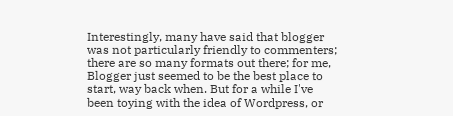Interestingly, many have said that blogger was not particularly friendly to commenters; there are so many formats out there; for me, Blogger just seemed to be the best place to start, way back when. But for a while I've been toying with the idea of Wordpress, or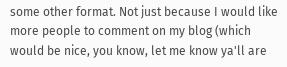some other format. Not just because I would like more people to comment on my blog (which would be nice, you know, let me know ya'll are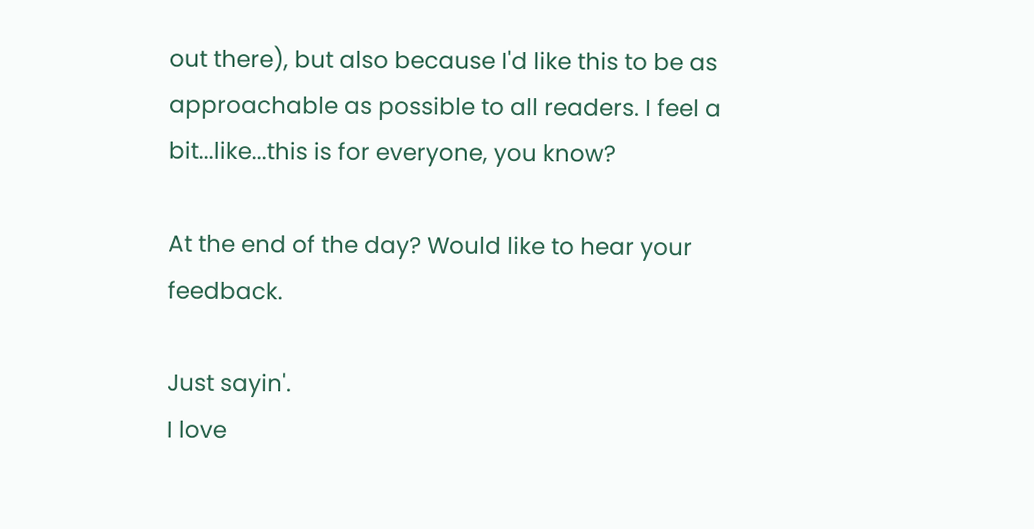out there), but also because I'd like this to be as approachable as possible to all readers. I feel a bit...like...this is for everyone, you know?

At the end of the day? Would like to hear your feedback.

Just sayin'.
I love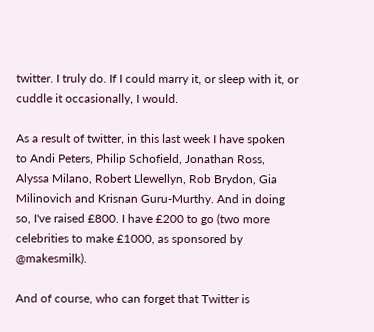twitter. I truly do. If I could marry it, or sleep with it, or cuddle it occasionally, I would.

As a result of twitter, in this last week I have spoken to Andi Peters, Philip Schofield, Jonathan Ross, Alyssa Milano, Robert Llewellyn, Rob Brydon, Gia Milinovich and Krisnan Guru-Murthy. And in doing so, I've raised £800. I have £200 to go (two more celebrities to make £1000, as sponsored by @makesmilk).

And of course, who can forget that Twitter is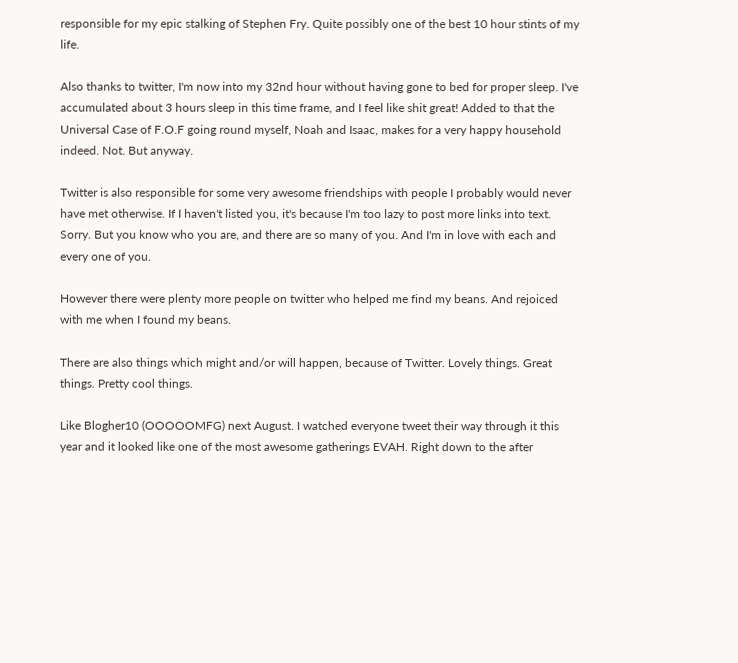responsible for my epic stalking of Stephen Fry. Quite possibly one of the best 10 hour stints of my life.

Also thanks to twitter, I'm now into my 32nd hour without having gone to bed for proper sleep. I've accumulated about 3 hours sleep in this time frame, and I feel like shit great! Added to that the Universal Case of F.O.F going round myself, Noah and Isaac, makes for a very happy household indeed. Not. But anyway.

Twitter is also responsible for some very awesome friendships with people I probably would never have met otherwise. If I haven't listed you, it's because I'm too lazy to post more links into text. Sorry. But you know who you are, and there are so many of you. And I'm in love with each and every one of you.

However there were plenty more people on twitter who helped me find my beans. And rejoiced with me when I found my beans.

There are also things which might and/or will happen, because of Twitter. Lovely things. Great things. Pretty cool things.

Like Blogher10 (OOOOOMFG) next August. I watched everyone tweet their way through it this year and it looked like one of the most awesome gatherings EVAH. Right down to the after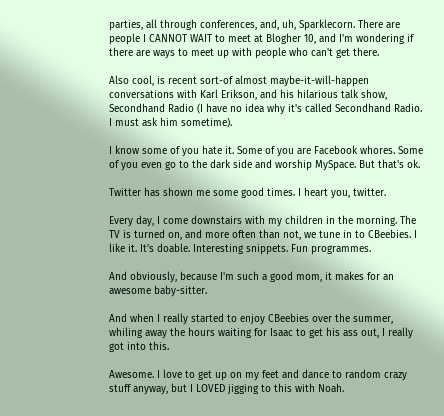parties, all through conferences, and, uh, Sparklecorn. There are people I CANNOT WAIT to meet at Blogher 10, and I'm wondering if there are ways to meet up with people who can't get there.

Also cool, is recent sort-of almost maybe-it-will-happen conversations with Karl Erikson, and his hilarious talk show, Secondhand Radio (I have no idea why it's called Secondhand Radio. I must ask him sometime).

I know some of you hate it. Some of you are Facebook whores. Some of you even go to the dark side and worship MySpace. But that's ok.

Twitter has shown me some good times. I heart you, twitter.

Every day, I come downstairs with my children in the morning. The TV is turned on, and more often than not, we tune in to CBeebies. I like it. It's doable. Interesting snippets. Fun programmes.

And obviously, because I'm such a good mom, it makes for an awesome baby-sitter.

And when I really started to enjoy CBeebies over the summer, whiling away the hours waiting for Isaac to get his ass out, I really got into this.

Awesome. I love to get up on my feet and dance to random crazy stuff anyway, but I LOVED jigging to this with Noah.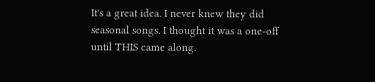It's a great idea. I never knew they did seasonal songs. I thought it was a one-off until THIS came along.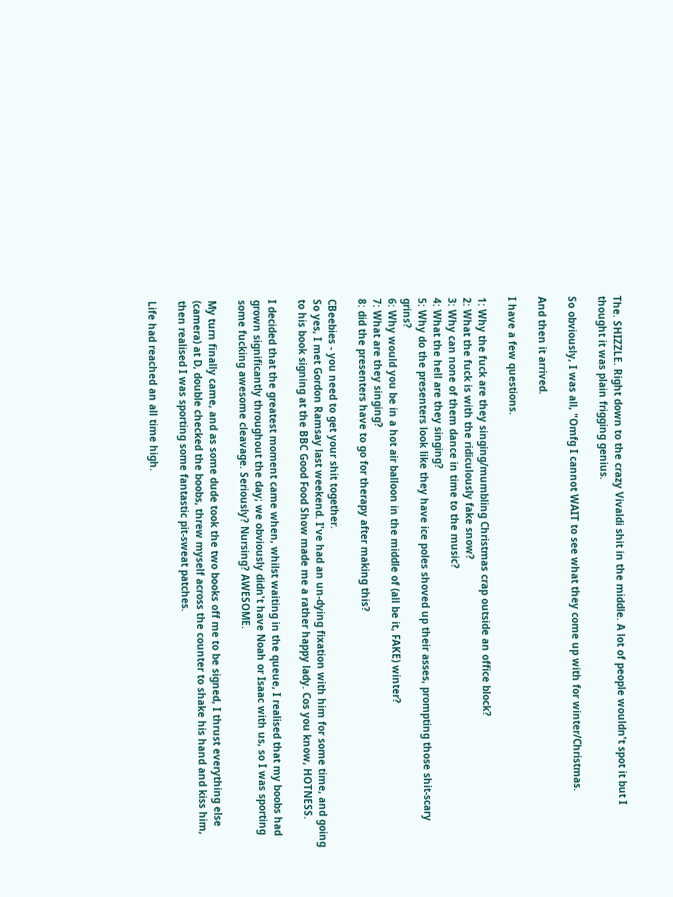The. SHIZZLE. Right down to the crazy Vivaldi shit in the middle. A lot of people wouldn't spot it but I thought it was plain frigging genius.

So obviously, I was all, "Omfg I cannot WAIT to see what they come up with for winter/Christmas.

And then it arrived.

I have a few questions.

1: Why the fuck are they singing/mumbling Christmas crap outside an office block?
2: What the fuck is with the ridiculously fake snow?
3: Why can none of them dance in time to the music?
4: What the hell are they singing?
5: Why do the presenters look like they have ice poles shoved up their asses, prompting those shit-scary grins?
6: Why would you be in a hot air balloon in the middle of (all be it, FAKE) winter?
7: What are they singing?
8: did the presenters have to go for therapy after making this?

CBeebies - you need to get your shit together.
So yes, I met Gordon Ramsay last weekend. I've had an un-dying fixation with him for some time, and going to his book signing at the BBC Good Food Show made me a rather happy lady. Cos you know, HOTNESS.

I decided that the greatest moment came when, whilst waiting in the queue, I realised that my boobs had grown significantly throughout the day; we obviously didn't have Noah or Isaac with us, so I was sporting some fucking awesome cleavage. Seriously? Nursing? AWESOME.

My turn finally came, and as some dude took the two books off me to be signed, I thrust everything else (camera) at D, double checked the boobs, threw myself across the counter to shake his hand and kiss him, then realised I was sporting some fantastic pit-sweat patches.

Life had reached an all time high.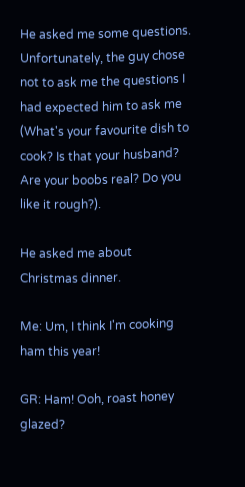He asked me some questions. Unfortunately, the guy chose not to ask me the questions I had expected him to ask me (What's your favourite dish to cook? Is that your husband? Are your boobs real? Do you like it rough?).

He asked me about Christmas dinner.

Me: Um, I think I'm cooking ham this year!

GR: Ham! Ooh, roast honey glazed?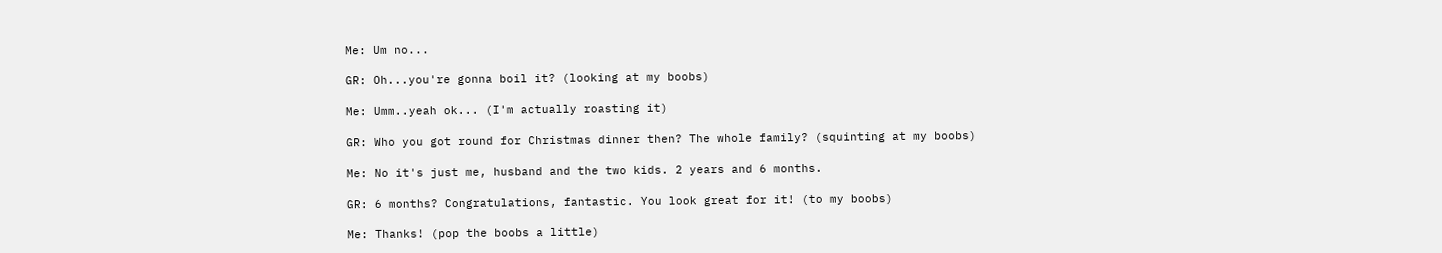Me: Um no...

GR: Oh...you're gonna boil it? (looking at my boobs)

Me: Umm..yeah ok... (I'm actually roasting it)

GR: Who you got round for Christmas dinner then? The whole family? (squinting at my boobs)

Me: No it's just me, husband and the two kids. 2 years and 6 months.

GR: 6 months? Congratulations, fantastic. You look great for it! (to my boobs)

Me: Thanks! (pop the boobs a little)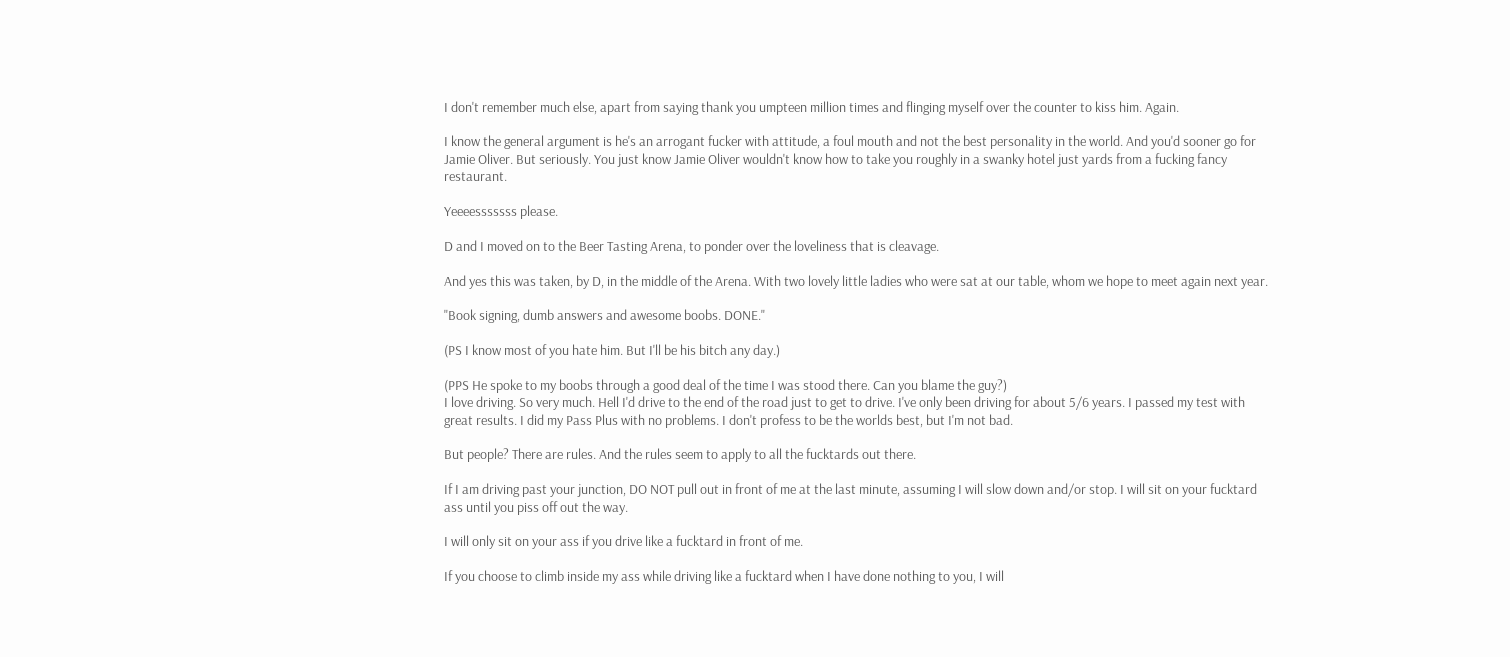I don't remember much else, apart from saying thank you umpteen million times and flinging myself over the counter to kiss him. Again.

I know the general argument is he's an arrogant fucker with attitude, a foul mouth and not the best personality in the world. And you'd sooner go for Jamie Oliver. But seriously. You just know Jamie Oliver wouldn't know how to take you roughly in a swanky hotel just yards from a fucking fancy restaurant.

Yeeeesssssss please.

D and I moved on to the Beer Tasting Arena, to ponder over the loveliness that is cleavage.

And yes this was taken, by D, in the middle of the Arena. With two lovely little ladies who were sat at our table, whom we hope to meet again next year.

"Book signing, dumb answers and awesome boobs. DONE."

(PS I know most of you hate him. But I'll be his bitch any day.)

(PPS He spoke to my boobs through a good deal of the time I was stood there. Can you blame the guy?)
I love driving. So very much. Hell I'd drive to the end of the road just to get to drive. I've only been driving for about 5/6 years. I passed my test with great results. I did my Pass Plus with no problems. I don't profess to be the worlds best, but I'm not bad.

But people? There are rules. And the rules seem to apply to all the fucktards out there.

If I am driving past your junction, DO NOT pull out in front of me at the last minute, assuming I will slow down and/or stop. I will sit on your fucktard ass until you piss off out the way.

I will only sit on your ass if you drive like a fucktard in front of me.

If you choose to climb inside my ass while driving like a fucktard when I have done nothing to you, I will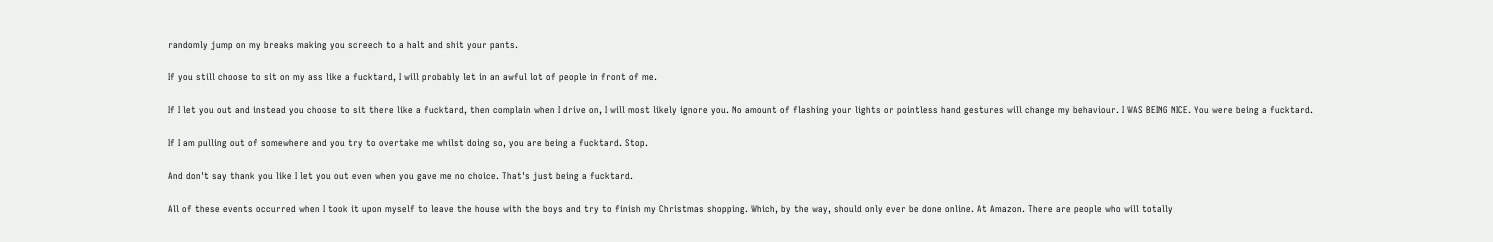randomly jump on my breaks making you screech to a halt and shit your pants.

If you still choose to sit on my ass like a fucktard, I will probably let in an awful lot of people in front of me.

If I let you out and instead you choose to sit there like a fucktard, then complain when I drive on, I will most likely ignore you. No amount of flashing your lights or pointless hand gestures will change my behaviour. I WAS BEING NICE. You were being a fucktard.

If I am pulling out of somewhere and you try to overtake me whilst doing so, you are being a fucktard. Stop.

And don't say thank you like I let you out even when you gave me no choice. That's just being a fucktard.

All of these events occurred when I took it upon myself to leave the house with the boys and try to finish my Christmas shopping. Which, by the way, should only ever be done online. At Amazon. There are people who will totally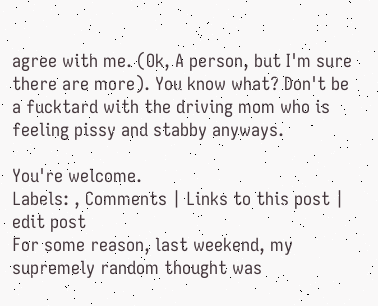agree with me. (Ok, A person, but I'm sure there are more). You know what? Don't be a fucktard with the driving mom who is feeling pissy and stabby anyways.

You're welcome.
Labels: , Comments | Links to this post | edit post
For some reason, last weekend, my supremely random thought was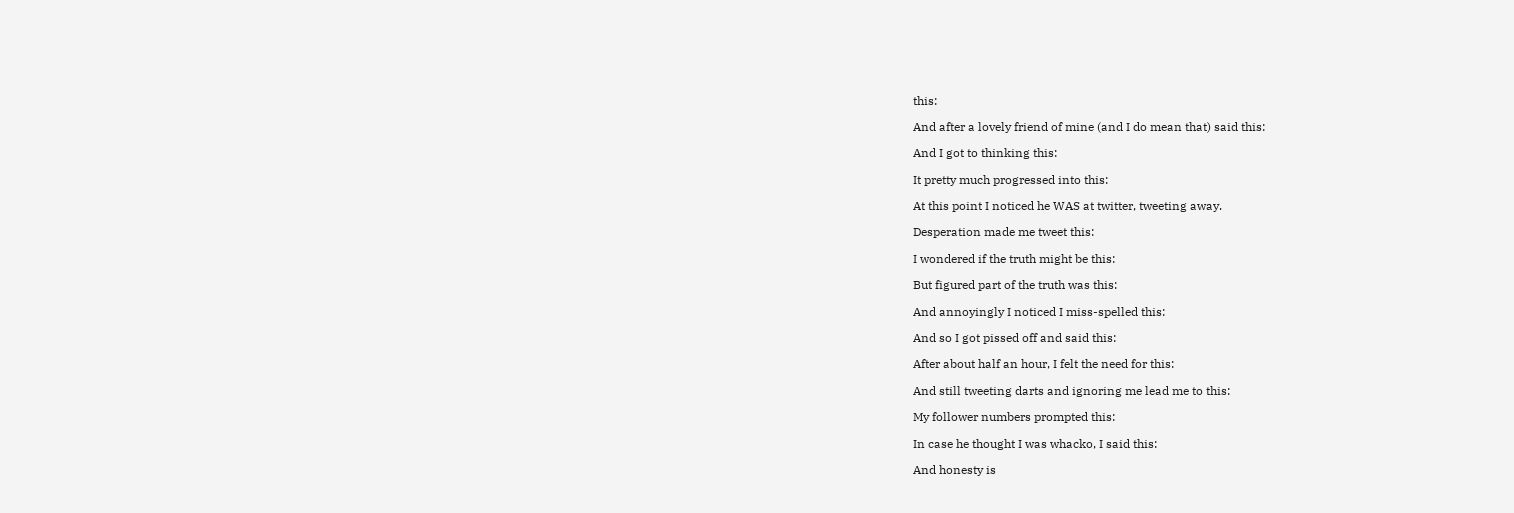this:

And after a lovely friend of mine (and I do mean that) said this:

And I got to thinking this:

It pretty much progressed into this:

At this point I noticed he WAS at twitter, tweeting away.

Desperation made me tweet this:

I wondered if the truth might be this:

But figured part of the truth was this:

And annoyingly I noticed I miss-spelled this:

And so I got pissed off and said this:

After about half an hour, I felt the need for this:

And still tweeting darts and ignoring me lead me to this:

My follower numbers prompted this:

In case he thought I was whacko, I said this:

And honesty is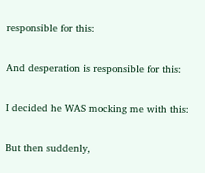responsible for this:

And desperation is responsible for this:

I decided he WAS mocking me with this:

But then suddenly,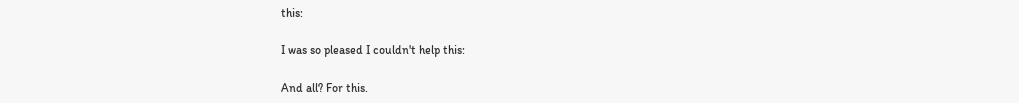this:

I was so pleased I couldn't help this:

And all? For this.